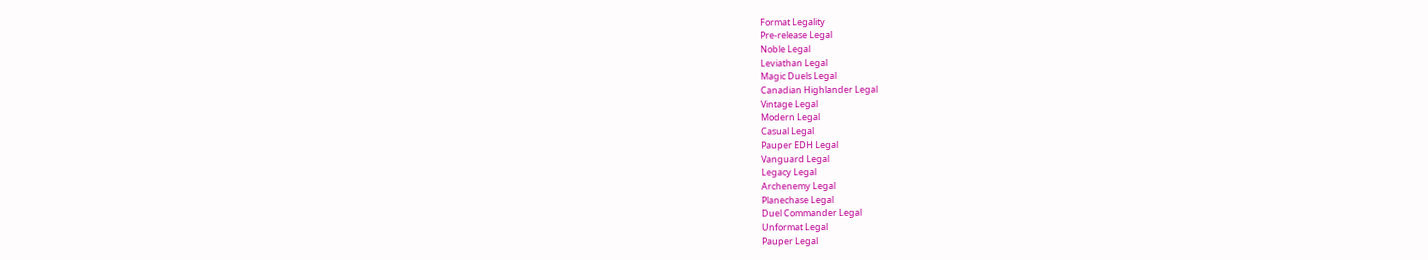Format Legality
Pre-release Legal
Noble Legal
Leviathan Legal
Magic Duels Legal
Canadian Highlander Legal
Vintage Legal
Modern Legal
Casual Legal
Pauper EDH Legal
Vanguard Legal
Legacy Legal
Archenemy Legal
Planechase Legal
Duel Commander Legal
Unformat Legal
Pauper Legal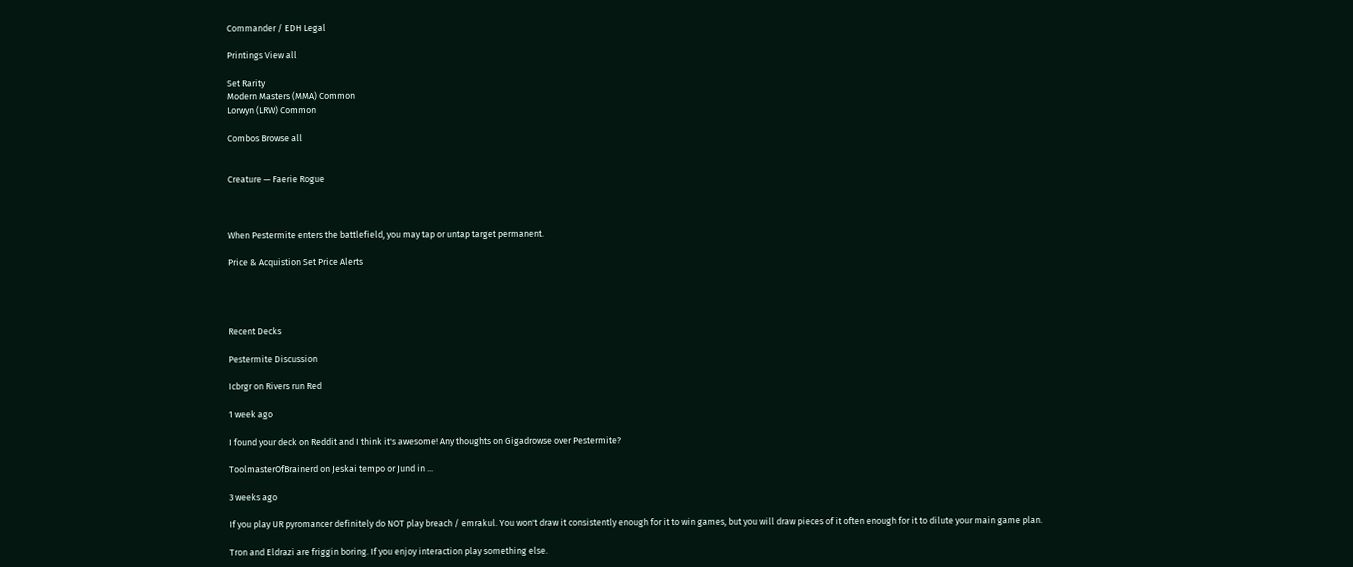Commander / EDH Legal

Printings View all

Set Rarity
Modern Masters (MMA) Common
Lorwyn (LRW) Common

Combos Browse all


Creature — Faerie Rogue



When Pestermite enters the battlefield, you may tap or untap target permanent.

Price & Acquistion Set Price Alerts




Recent Decks

Pestermite Discussion

Icbrgr on Rivers run Red

1 week ago

I found your deck on Reddit and I think it's awesome! Any thoughts on Gigadrowse over Pestermite?

ToolmasterOfBrainerd on Jeskai tempo or Jund in ...

3 weeks ago

If you play UR pyromancer definitely do NOT play breach / emrakul. You won't draw it consistently enough for it to win games, but you will draw pieces of it often enough for it to dilute your main game plan.

Tron and Eldrazi are friggin boring. If you enjoy interaction play something else.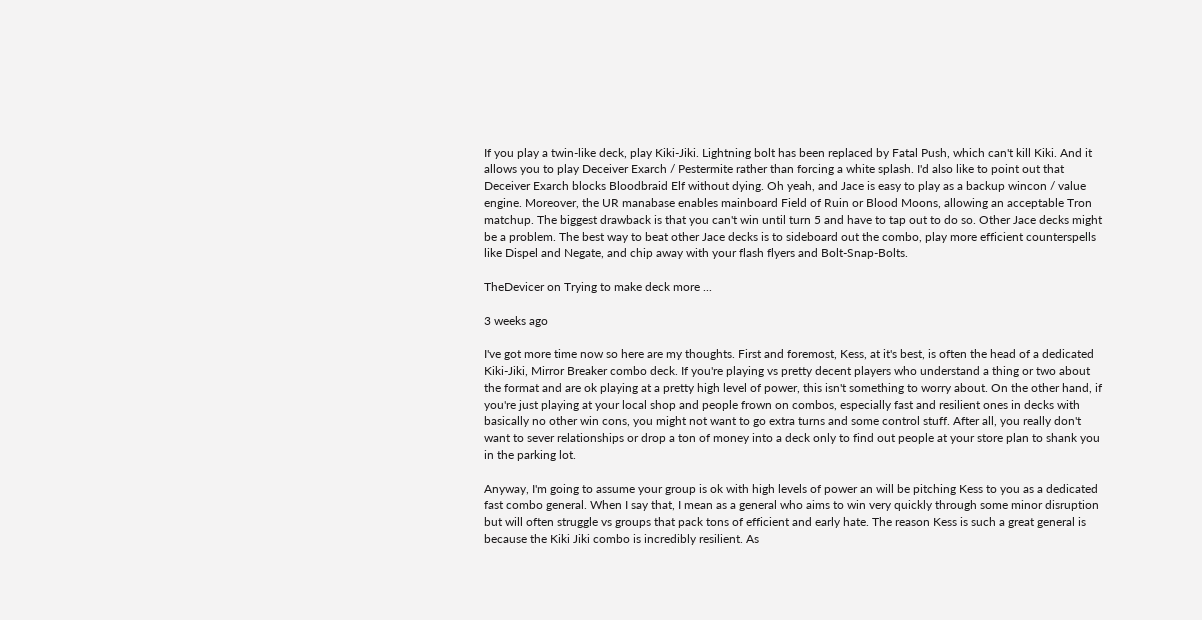If you play a twin-like deck, play Kiki-Jiki. Lightning bolt has been replaced by Fatal Push, which can't kill Kiki. And it allows you to play Deceiver Exarch / Pestermite rather than forcing a white splash. I'd also like to point out that Deceiver Exarch blocks Bloodbraid Elf without dying. Oh yeah, and Jace is easy to play as a backup wincon / value engine. Moreover, the UR manabase enables mainboard Field of Ruin or Blood Moons, allowing an acceptable Tron matchup. The biggest drawback is that you can't win until turn 5 and have to tap out to do so. Other Jace decks might be a problem. The best way to beat other Jace decks is to sideboard out the combo, play more efficient counterspells like Dispel and Negate, and chip away with your flash flyers and Bolt-Snap-Bolts.

TheDevicer on Trying to make deck more ...

3 weeks ago

I've got more time now so here are my thoughts. First and foremost, Kess, at it's best, is often the head of a dedicated Kiki-Jiki, Mirror Breaker combo deck. If you're playing vs pretty decent players who understand a thing or two about the format and are ok playing at a pretty high level of power, this isn't something to worry about. On the other hand, if you're just playing at your local shop and people frown on combos, especially fast and resilient ones in decks with basically no other win cons, you might not want to go extra turns and some control stuff. After all, you really don't want to sever relationships or drop a ton of money into a deck only to find out people at your store plan to shank you in the parking lot.

Anyway, I'm going to assume your group is ok with high levels of power an will be pitching Kess to you as a dedicated fast combo general. When I say that, I mean as a general who aims to win very quickly through some minor disruption but will often struggle vs groups that pack tons of efficient and early hate. The reason Kess is such a great general is because the Kiki Jiki combo is incredibly resilient. As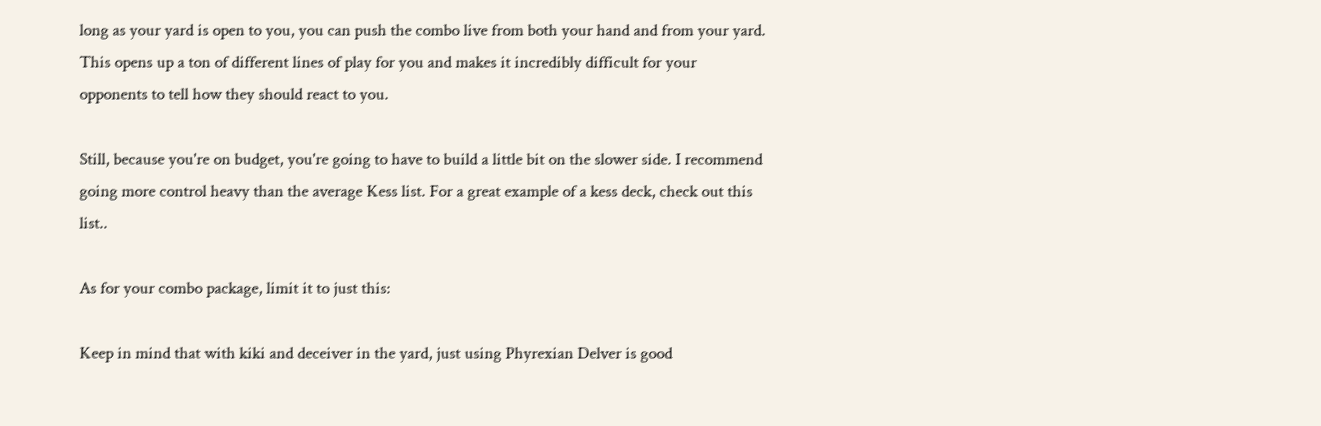long as your yard is open to you, you can push the combo live from both your hand and from your yard. This opens up a ton of different lines of play for you and makes it incredibly difficult for your opponents to tell how they should react to you.

Still, because you're on budget, you're going to have to build a little bit on the slower side. I recommend going more control heavy than the average Kess list. For a great example of a kess deck, check out this list..

As for your combo package, limit it to just this:

Keep in mind that with kiki and deceiver in the yard, just using Phyrexian Delver is good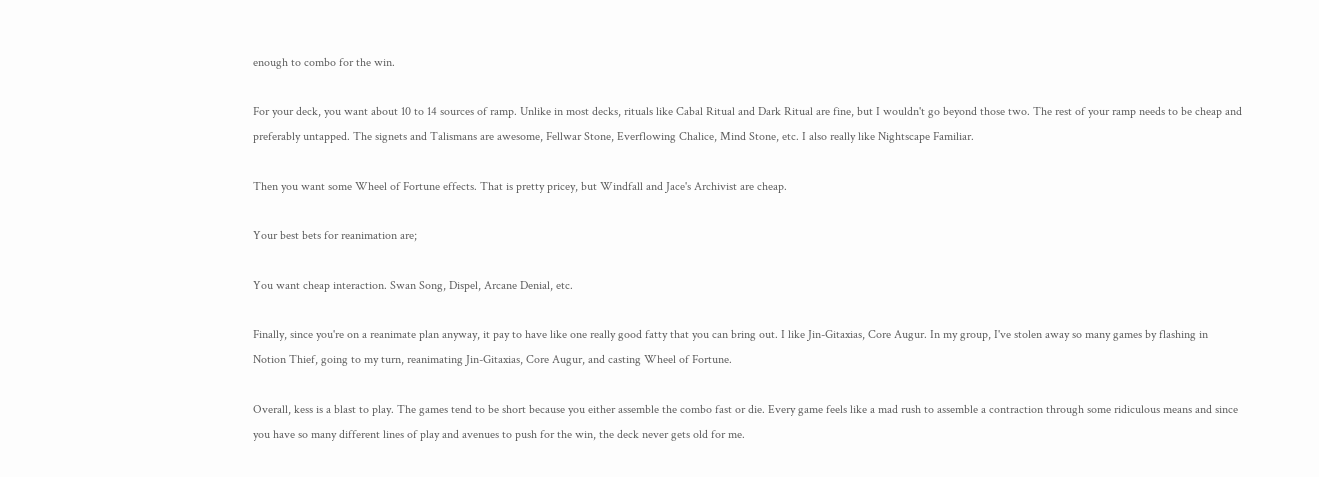enough to combo for the win.

For your deck, you want about 10 to 14 sources of ramp. Unlike in most decks, rituals like Cabal Ritual and Dark Ritual are fine, but I wouldn't go beyond those two. The rest of your ramp needs to be cheap and preferably untapped. The signets and Talismans are awesome, Fellwar Stone, Everflowing Chalice, Mind Stone, etc. I also really like Nightscape Familiar.

Then you want some Wheel of Fortune effects. That is pretty pricey, but Windfall and Jace's Archivist are cheap.

Your best bets for reanimation are;

You want cheap interaction. Swan Song, Dispel, Arcane Denial, etc.

Finally, since you're on a reanimate plan anyway, it pay to have like one really good fatty that you can bring out. I like Jin-Gitaxias, Core Augur. In my group, I've stolen away so many games by flashing in Notion Thief, going to my turn, reanimating Jin-Gitaxias, Core Augur, and casting Wheel of Fortune.

Overall, kess is a blast to play. The games tend to be short because you either assemble the combo fast or die. Every game feels like a mad rush to assemble a contraction through some ridiculous means and since you have so many different lines of play and avenues to push for the win, the deck never gets old for me.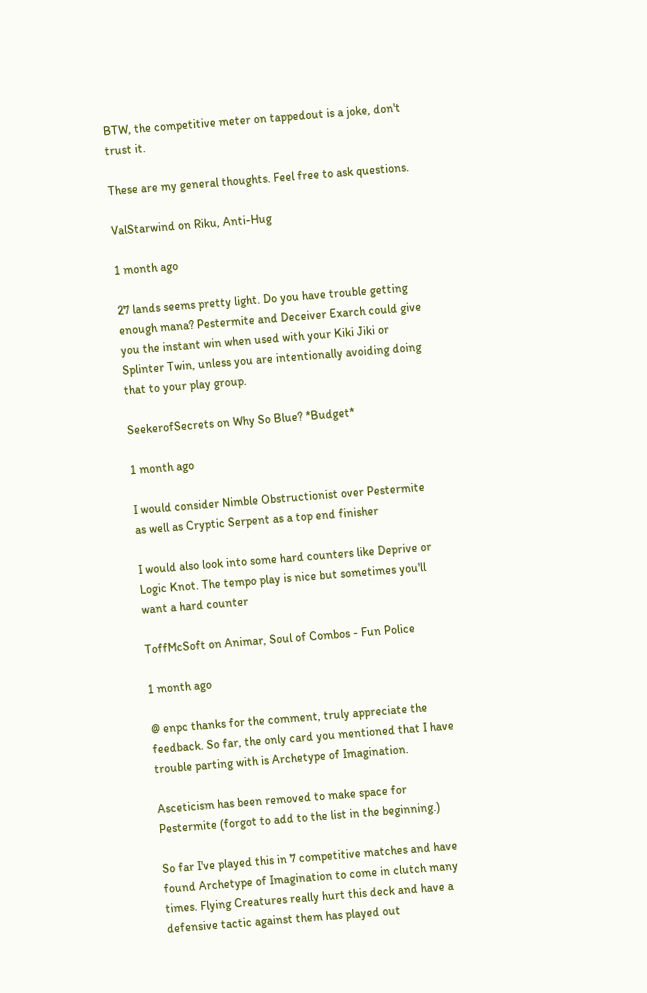BTW, the competitive meter on tappedout is a joke, don't trust it.

These are my general thoughts. Feel free to ask questions.

ValStarwind on Riku, Anti-Hug

1 month ago

27 lands seems pretty light. Do you have trouble getting enough mana? Pestermite and Deceiver Exarch could give you the instant win when used with your Kiki Jiki or Splinter Twin, unless you are intentionally avoiding doing that to your play group.

SeekerofSecrets on Why So Blue? *Budget*

1 month ago

I would consider Nimble Obstructionist over Pestermite as well as Cryptic Serpent as a top end finisher

I would also look into some hard counters like Deprive or Logic Knot. The tempo play is nice but sometimes you'll want a hard counter

ToffMcSoft on Animar, Soul of Combos - Fun Police

1 month ago

@ enpc thanks for the comment, truly appreciate the feedback. So far, the only card you mentioned that I have trouble parting with is Archetype of Imagination.

Asceticism has been removed to make space for Pestermite (forgot to add to the list in the beginning.)

So far I've played this in 7 competitive matches and have found Archetype of Imagination to come in clutch many times. Flying Creatures really hurt this deck and have a defensive tactic against them has played out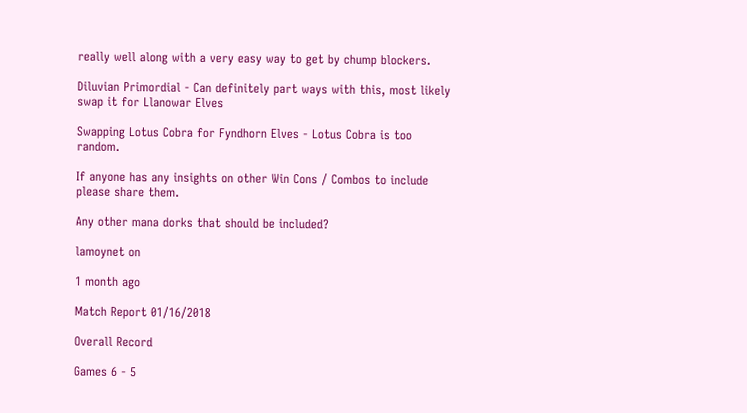really well along with a very easy way to get by chump blockers.

Diluvian Primordial - Can definitely part ways with this, most likely swap it for Llanowar Elves

Swapping Lotus Cobra for Fyndhorn Elves - Lotus Cobra is too random.

If anyone has any insights on other Win Cons / Combos to include please share them.

Any other mana dorks that should be included?

lamoynet on

1 month ago

Match Report 01/16/2018

Overall Record

Games 6 - 5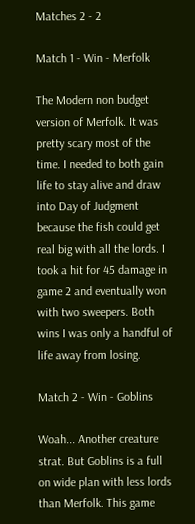Matches 2 - 2

Match 1 - Win - Merfolk

The Modern non budget version of Merfolk. It was pretty scary most of the time. I needed to both gain life to stay alive and draw into Day of Judgment because the fish could get real big with all the lords. I took a hit for 45 damage in game 2 and eventually won with two sweepers. Both wins I was only a handful of life away from losing.

Match 2 - Win - Goblins

Woah... Another creature strat. But Goblins is a full on wide plan with less lords than Merfolk. This game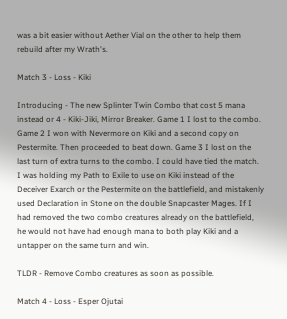was a bit easier without Aether Vial on the other to help them rebuild after my Wrath's.

Match 3 - Loss - Kiki

Introducing - The new Splinter Twin Combo that cost 5 mana instead or 4 - Kiki-Jiki, Mirror Breaker. Game 1 I lost to the combo. Game 2 I won with Nevermore on Kiki and a second copy on Pestermite. Then proceeded to beat down. Game 3 I lost on the last turn of extra turns to the combo. I could have tied the match. I was holding my Path to Exile to use on Kiki instead of the Deceiver Exarch or the Pestermite on the battlefield, and mistakenly used Declaration in Stone on the double Snapcaster Mages. If I had removed the two combo creatures already on the battlefield, he would not have had enough mana to both play Kiki and a untapper on the same turn and win.

TLDR - Remove Combo creatures as soon as possible.

Match 4 - Loss - Esper Ojutai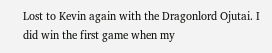Lost to Kevin again with the Dragonlord Ojutai. I did win the first game when my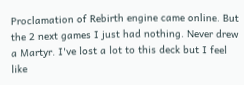Proclamation of Rebirth engine came online. But the 2 next games I just had nothing. Never drew a Martyr. I've lost a lot to this deck but I feel like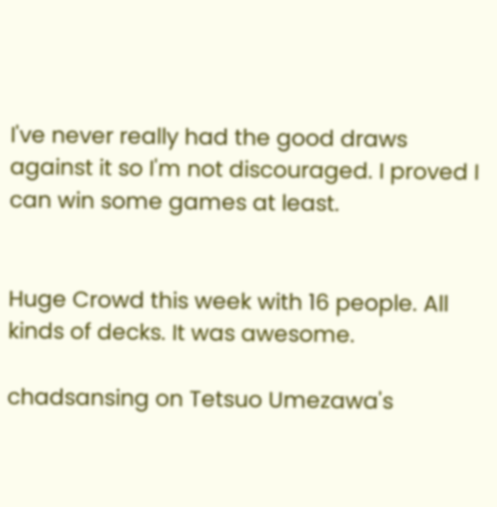I've never really had the good draws against it so I'm not discouraged. I proved I can win some games at least.


Huge Crowd this week with 16 people. All kinds of decks. It was awesome.

chadsansing on Tetsuo Umezawa's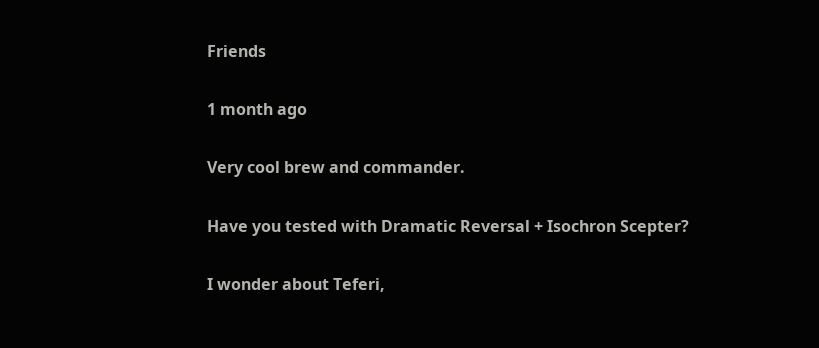Friends

1 month ago

Very cool brew and commander.

Have you tested with Dramatic Reversal + Isochron Scepter?

I wonder about Teferi,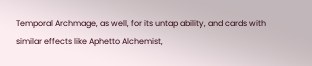Temporal Archmage, as well, for its untap ability, and cards with similar effects like Aphetto Alchemist,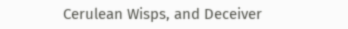Cerulean Wisps, and Deceiver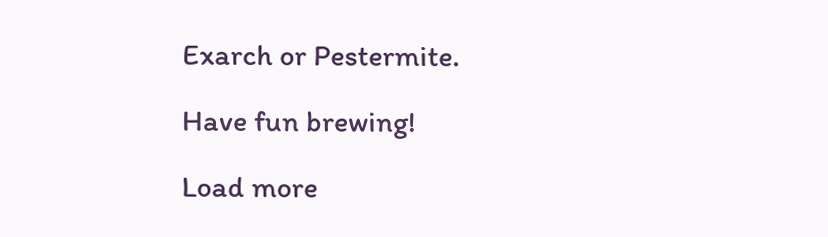Exarch or Pestermite.

Have fun brewing!

Load more